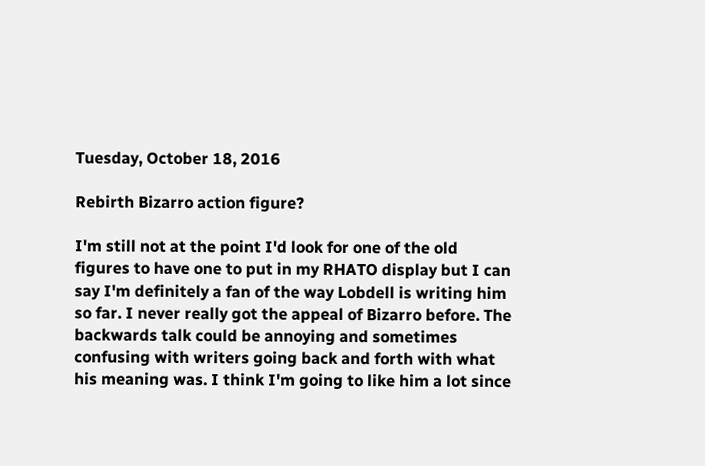Tuesday, October 18, 2016

Rebirth Bizarro action figure?

I'm still not at the point I'd look for one of the old figures to have one to put in my RHATO display but I can say I'm definitely a fan of the way Lobdell is writing him so far. I never really got the appeal of Bizarro before. The backwards talk could be annoying and sometimes confusing with writers going back and forth with what his meaning was. I think I'm going to like him a lot since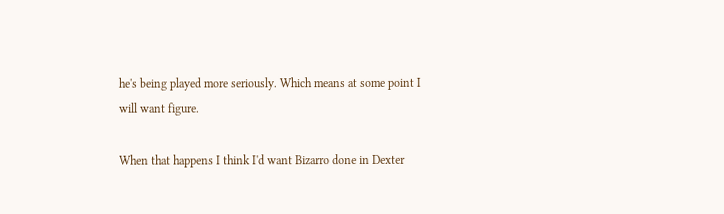he's being played more seriously. Which means at some point I will want figure.

When that happens I think I'd want Bizarro done in Dexter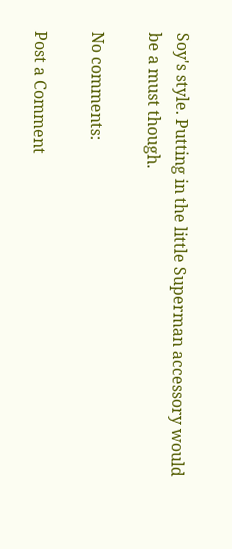Soy's style. Putting in the little Superman accessory would be a must though.

No comments:

Post a Comment